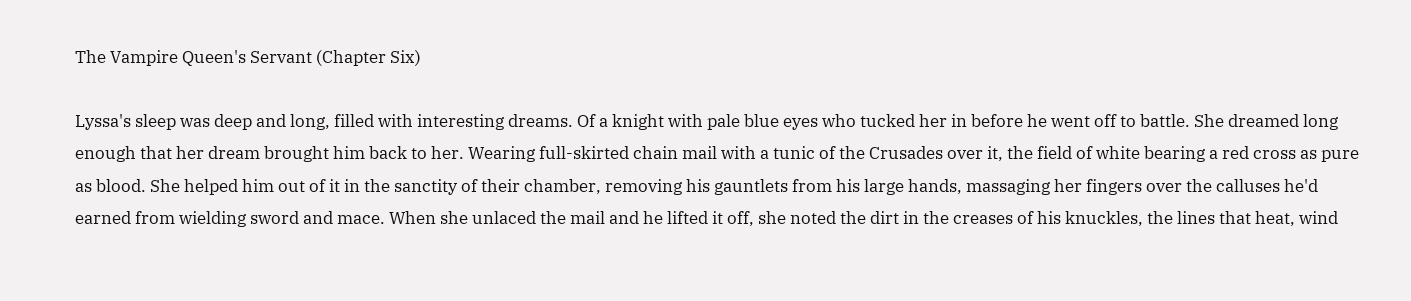The Vampire Queen's Servant (Chapter Six)

Lyssa's sleep was deep and long, filled with interesting dreams. Of a knight with pale blue eyes who tucked her in before he went off to battle. She dreamed long enough that her dream brought him back to her. Wearing full-skirted chain mail with a tunic of the Crusades over it, the field of white bearing a red cross as pure as blood. She helped him out of it in the sanctity of their chamber, removing his gauntlets from his large hands, massaging her fingers over the calluses he'd earned from wielding sword and mace. When she unlaced the mail and he lifted it off, she noted the dirt in the creases of his knuckles, the lines that heat, wind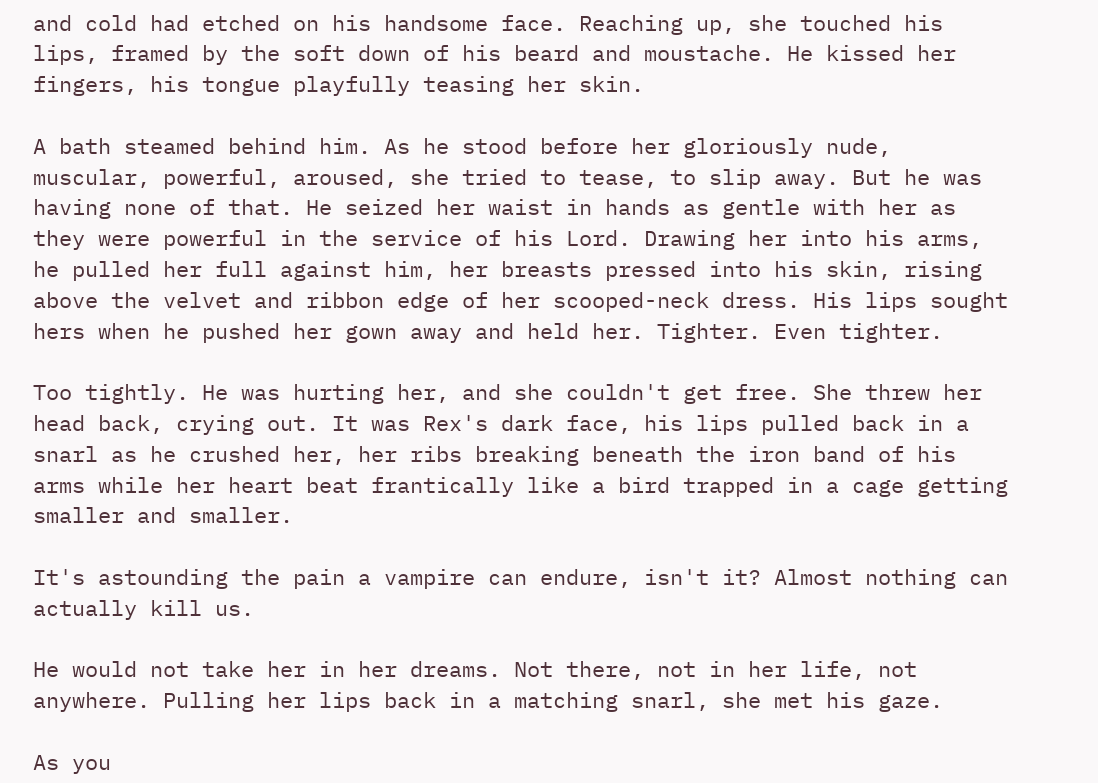and cold had etched on his handsome face. Reaching up, she touched his lips, framed by the soft down of his beard and moustache. He kissed her fingers, his tongue playfully teasing her skin.

A bath steamed behind him. As he stood before her gloriously nude, muscular, powerful, aroused, she tried to tease, to slip away. But he was having none of that. He seized her waist in hands as gentle with her as they were powerful in the service of his Lord. Drawing her into his arms, he pulled her full against him, her breasts pressed into his skin, rising above the velvet and ribbon edge of her scooped-neck dress. His lips sought hers when he pushed her gown away and held her. Tighter. Even tighter.

Too tightly. He was hurting her, and she couldn't get free. She threw her head back, crying out. It was Rex's dark face, his lips pulled back in a snarl as he crushed her, her ribs breaking beneath the iron band of his arms while her heart beat frantically like a bird trapped in a cage getting smaller and smaller.

It's astounding the pain a vampire can endure, isn't it? Almost nothing can actually kill us.

He would not take her in her dreams. Not there, not in her life, not anywhere. Pulling her lips back in a matching snarl, she met his gaze.

As you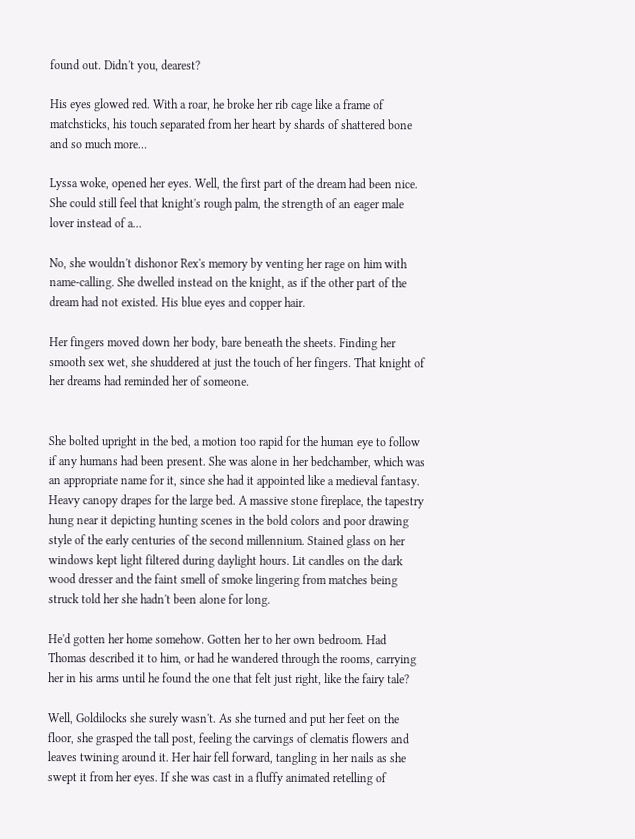found out. Didn't you, dearest?

His eyes glowed red. With a roar, he broke her rib cage like a frame of matchsticks, his touch separated from her heart by shards of shattered bone and so much more…

Lyssa woke, opened her eyes. Well, the first part of the dream had been nice. She could still feel that knight's rough palm, the strength of an eager male lover instead of a…

No, she wouldn't dishonor Rex's memory by venting her rage on him with name-calling. She dwelled instead on the knight, as if the other part of the dream had not existed. His blue eyes and copper hair.

Her fingers moved down her body, bare beneath the sheets. Finding her smooth sex wet, she shuddered at just the touch of her fingers. That knight of her dreams had reminded her of someone.


She bolted upright in the bed, a motion too rapid for the human eye to follow if any humans had been present. She was alone in her bedchamber, which was an appropriate name for it, since she had it appointed like a medieval fantasy. Heavy canopy drapes for the large bed. A massive stone fireplace, the tapestry hung near it depicting hunting scenes in the bold colors and poor drawing style of the early centuries of the second millennium. Stained glass on her windows kept light filtered during daylight hours. Lit candles on the dark wood dresser and the faint smell of smoke lingering from matches being struck told her she hadn't been alone for long.

He'd gotten her home somehow. Gotten her to her own bedroom. Had Thomas described it to him, or had he wandered through the rooms, carrying her in his arms until he found the one that felt just right, like the fairy tale?

Well, Goldilocks she surely wasn't. As she turned and put her feet on the floor, she grasped the tall post, feeling the carvings of clematis flowers and leaves twining around it. Her hair fell forward, tangling in her nails as she swept it from her eyes. If she was cast in a fluffy animated retelling of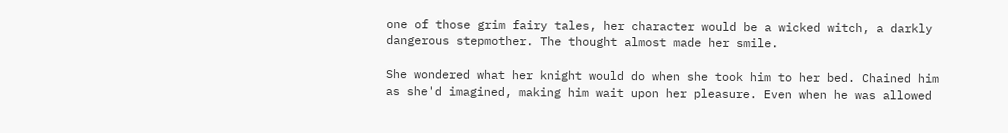one of those grim fairy tales, her character would be a wicked witch, a darkly dangerous stepmother. The thought almost made her smile.

She wondered what her knight would do when she took him to her bed. Chained him as she'd imagined, making him wait upon her pleasure. Even when he was allowed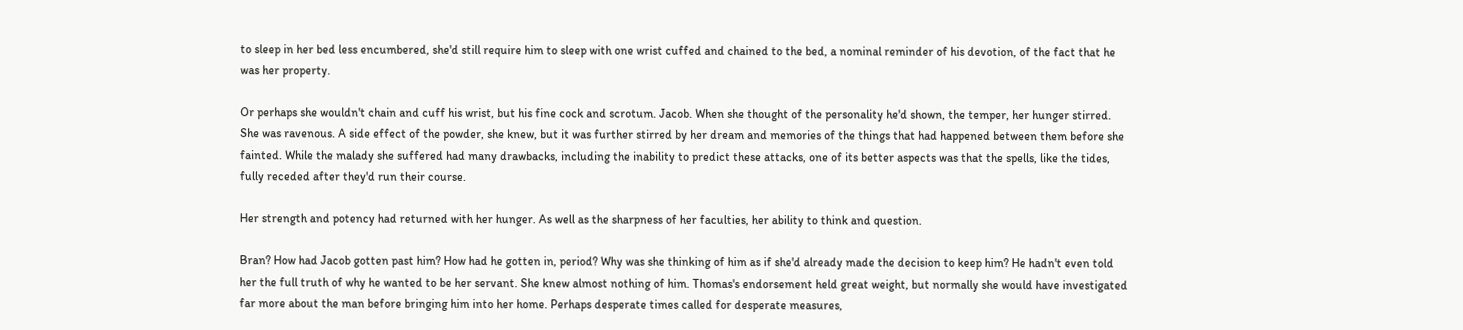to sleep in her bed less encumbered, she'd still require him to sleep with one wrist cuffed and chained to the bed, a nominal reminder of his devotion, of the fact that he was her property.

Or perhaps she wouldn't chain and cuff his wrist, but his fine cock and scrotum. Jacob. When she thought of the personality he'd shown, the temper, her hunger stirred. She was ravenous. A side effect of the powder, she knew, but it was further stirred by her dream and memories of the things that had happened between them before she fainted. While the malady she suffered had many drawbacks, including the inability to predict these attacks, one of its better aspects was that the spells, like the tides, fully receded after they'd run their course.

Her strength and potency had returned with her hunger. As well as the sharpness of her faculties, her ability to think and question.

Bran? How had Jacob gotten past him? How had he gotten in, period? Why was she thinking of him as if she'd already made the decision to keep him? He hadn't even told her the full truth of why he wanted to be her servant. She knew almost nothing of him. Thomas's endorsement held great weight, but normally she would have investigated far more about the man before bringing him into her home. Perhaps desperate times called for desperate measures,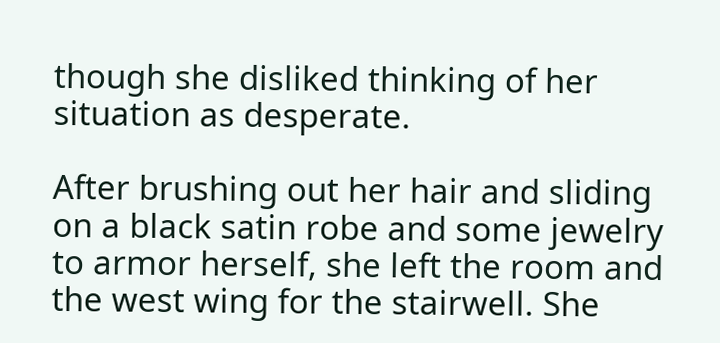though she disliked thinking of her situation as desperate.

After brushing out her hair and sliding on a black satin robe and some jewelry to armor herself, she left the room and the west wing for the stairwell. She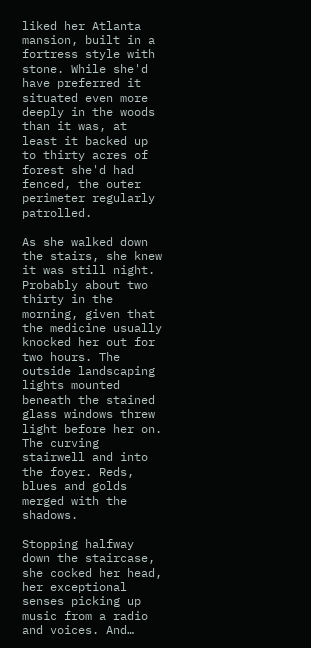liked her Atlanta mansion, built in a fortress style with stone. While she'd have preferred it situated even more deeply in the woods than it was, at least it backed up to thirty acres of forest she'd had fenced, the outer perimeter regularly patrolled.

As she walked down the stairs, she knew it was still night. Probably about two thirty in the morning, given that the medicine usually knocked her out for two hours. The outside landscaping lights mounted beneath the stained glass windows threw light before her on. The curving stairwell and into the foyer. Reds, blues and golds merged with the shadows.

Stopping halfway down the staircase, she cocked her head, her exceptional senses picking up music from a radio and voices. And…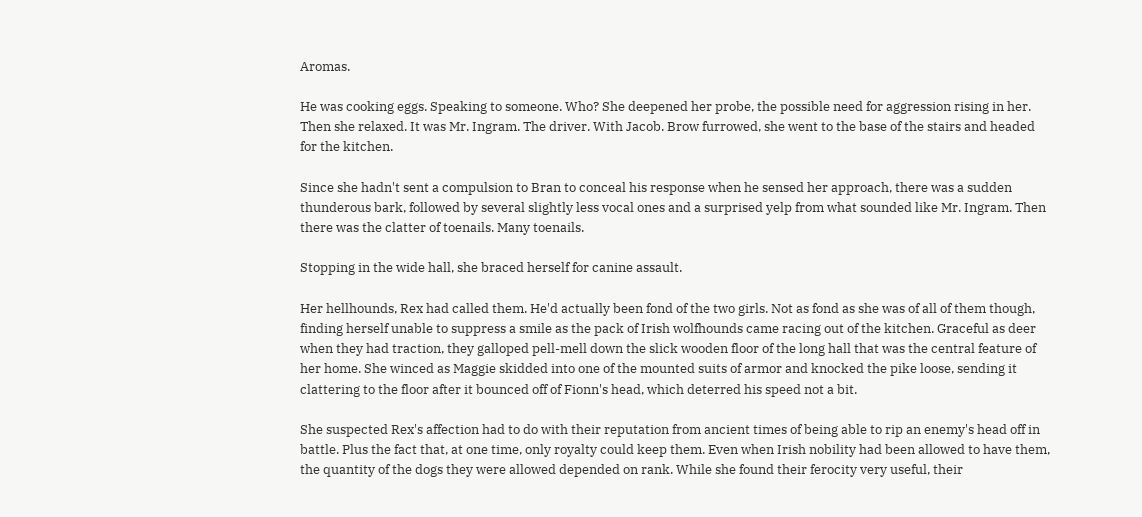Aromas.

He was cooking eggs. Speaking to someone. Who? She deepened her probe, the possible need for aggression rising in her. Then she relaxed. It was Mr. Ingram. The driver. With Jacob. Brow furrowed, she went to the base of the stairs and headed for the kitchen.

Since she hadn't sent a compulsion to Bran to conceal his response when he sensed her approach, there was a sudden thunderous bark, followed by several slightly less vocal ones and a surprised yelp from what sounded like Mr. Ingram. Then there was the clatter of toenails. Many toenails.

Stopping in the wide hall, she braced herself for canine assault.

Her hellhounds, Rex had called them. He'd actually been fond of the two girls. Not as fond as she was of all of them though, finding herself unable to suppress a smile as the pack of Irish wolfhounds came racing out of the kitchen. Graceful as deer when they had traction, they galloped pell-mell down the slick wooden floor of the long hall that was the central feature of her home. She winced as Maggie skidded into one of the mounted suits of armor and knocked the pike loose, sending it clattering to the floor after it bounced off of Fionn's head, which deterred his speed not a bit.

She suspected Rex's affection had to do with their reputation from ancient times of being able to rip an enemy's head off in battle. Plus the fact that, at one time, only royalty could keep them. Even when Irish nobility had been allowed to have them, the quantity of the dogs they were allowed depended on rank. While she found their ferocity very useful, their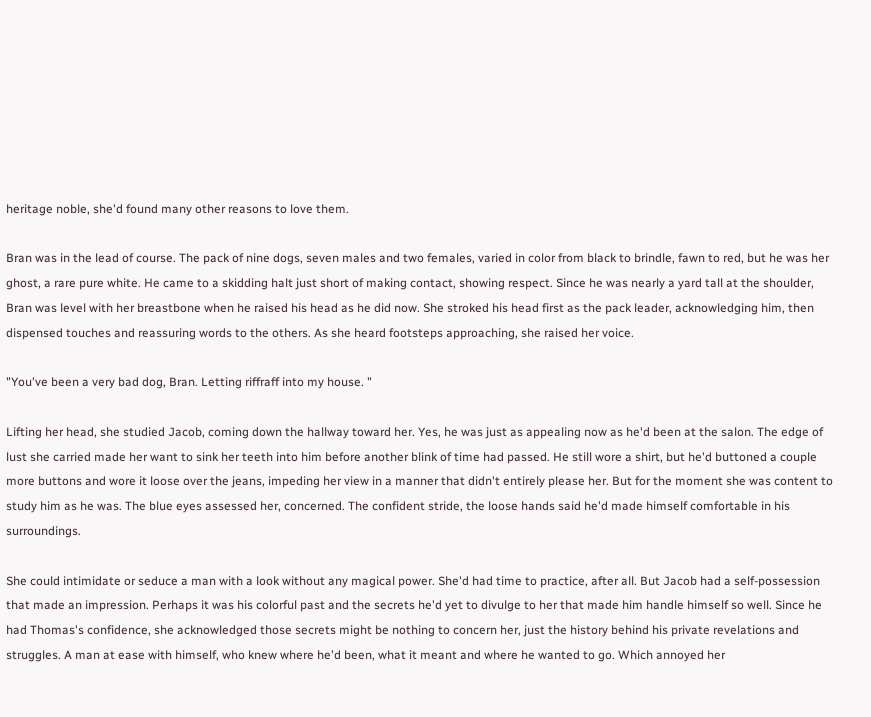heritage noble, she'd found many other reasons to love them.

Bran was in the lead of course. The pack of nine dogs, seven males and two females, varied in color from black to brindle, fawn to red, but he was her ghost, a rare pure white. He came to a skidding halt just short of making contact, showing respect. Since he was nearly a yard tall at the shoulder, Bran was level with her breastbone when he raised his head as he did now. She stroked his head first as the pack leader, acknowledging him, then dispensed touches and reassuring words to the others. As she heard footsteps approaching, she raised her voice.

"You've been a very bad dog, Bran. Letting riffraff into my house. "

Lifting her head, she studied Jacob, coming down the hallway toward her. Yes, he was just as appealing now as he'd been at the salon. The edge of lust she carried made her want to sink her teeth into him before another blink of time had passed. He still wore a shirt, but he'd buttoned a couple more buttons and wore it loose over the jeans, impeding her view in a manner that didn't entirely please her. But for the moment she was content to study him as he was. The blue eyes assessed her, concerned. The confident stride, the loose hands said he'd made himself comfortable in his surroundings.

She could intimidate or seduce a man with a look without any magical power. She'd had time to practice, after all. But Jacob had a self-possession that made an impression. Perhaps it was his colorful past and the secrets he'd yet to divulge to her that made him handle himself so well. Since he had Thomas's confidence, she acknowledged those secrets might be nothing to concern her, just the history behind his private revelations and struggles. A man at ease with himself, who knew where he'd been, what it meant and where he wanted to go. Which annoyed her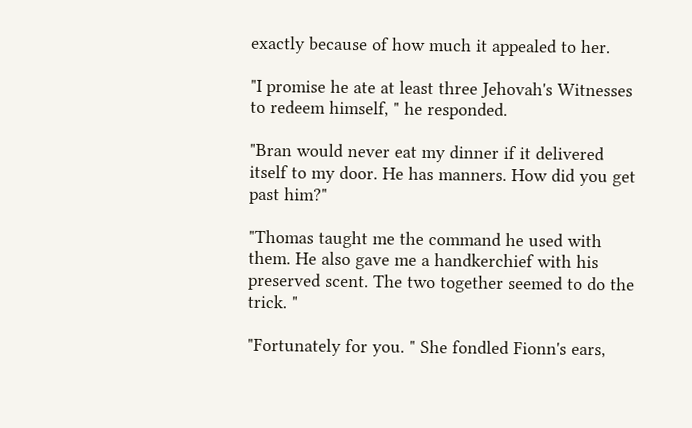exactly because of how much it appealed to her.

"I promise he ate at least three Jehovah's Witnesses to redeem himself, " he responded.

"Bran would never eat my dinner if it delivered itself to my door. He has manners. How did you get past him?"

"Thomas taught me the command he used with them. He also gave me a handkerchief with his preserved scent. The two together seemed to do the trick. "

"Fortunately for you. " She fondled Fionn's ears,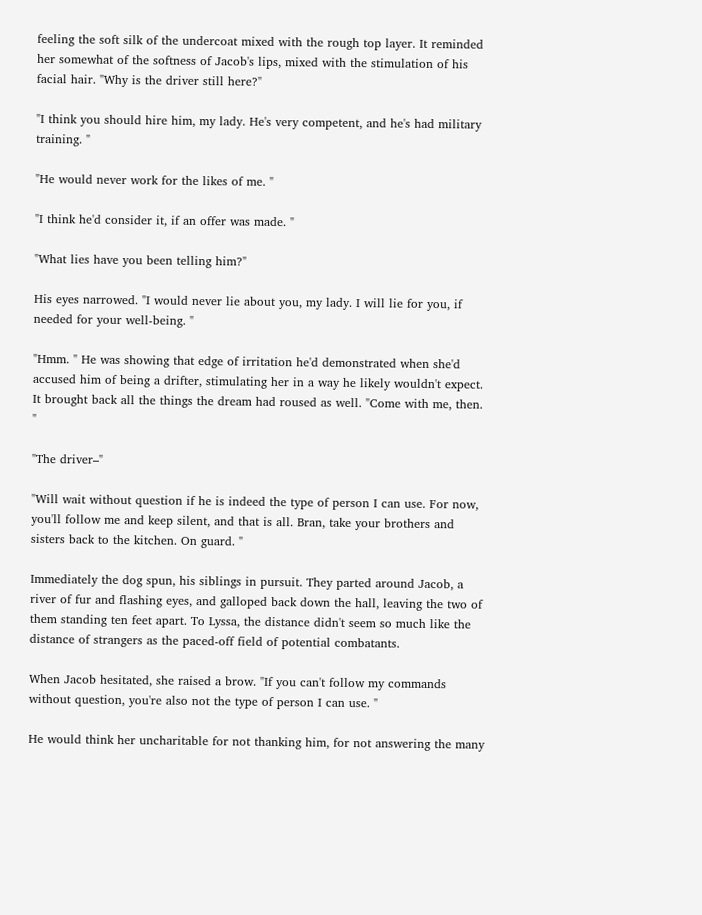feeling the soft silk of the undercoat mixed with the rough top layer. It reminded her somewhat of the softness of Jacob's lips, mixed with the stimulation of his facial hair. "Why is the driver still here?"

"I think you should hire him, my lady. He's very competent, and he's had military training. "

"He would never work for the likes of me. "

"I think he'd consider it, if an offer was made. "

"What lies have you been telling him?"

His eyes narrowed. "I would never lie about you, my lady. I will lie for you, if needed for your well-being. "

"Hmm. " He was showing that edge of irritation he'd demonstrated when she'd accused him of being a drifter, stimulating her in a way he likely wouldn't expect. It brought back all the things the dream had roused as well. "Come with me, then. "

"The driver–"

"Will wait without question if he is indeed the type of person I can use. For now, you'll follow me and keep silent, and that is all. Bran, take your brothers and sisters back to the kitchen. On guard. "

Immediately the dog spun, his siblings in pursuit. They parted around Jacob, a river of fur and flashing eyes, and galloped back down the hall, leaving the two of them standing ten feet apart. To Lyssa, the distance didn't seem so much like the distance of strangers as the paced-off field of potential combatants.

When Jacob hesitated, she raised a brow. "If you can't follow my commands without question, you're also not the type of person I can use. "

He would think her uncharitable for not thanking him, for not answering the many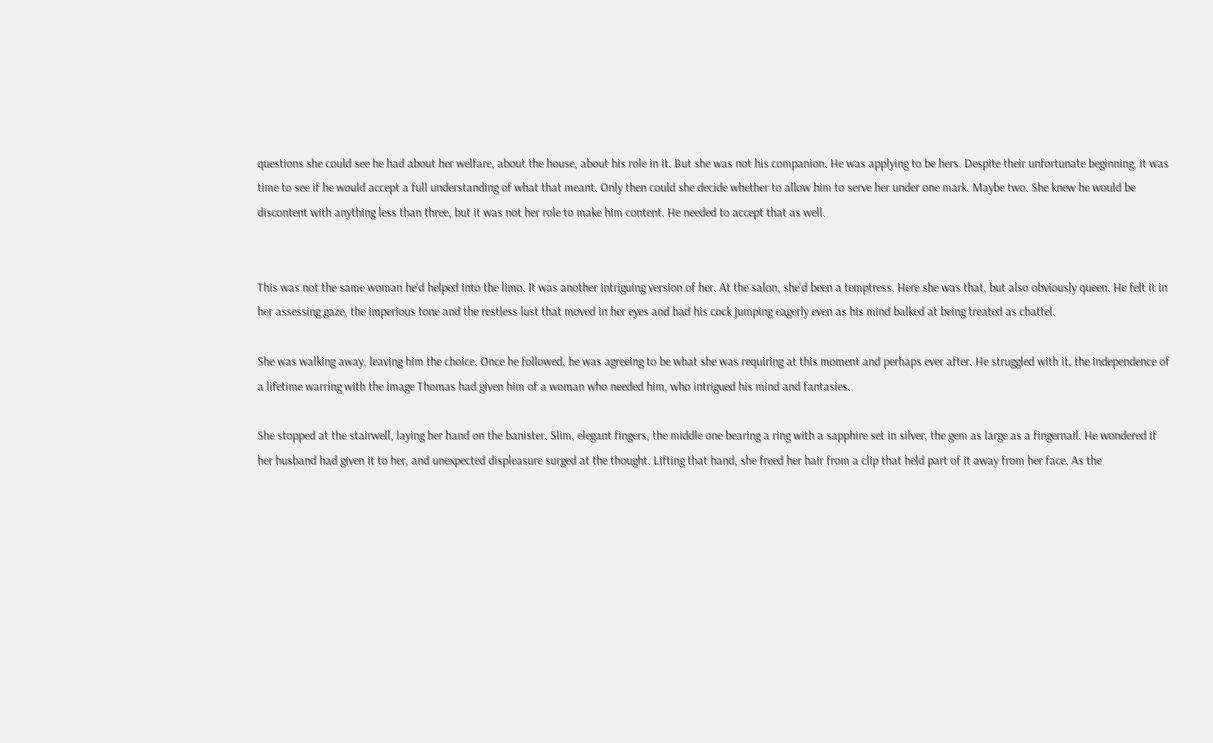questions she could see he had about her welfare, about the house, about his role in it. But she was not his companion. He was applying to be hers. Despite their unfortunate beginning, it was time to see if he would accept a full understanding of what that meant. Only then could she decide whether to allow him to serve her under one mark. Maybe two. She knew he would be discontent with anything less than three, but it was not her role to make him content. He needed to accept that as well.


This was not the same woman he'd helped into the limo. It was another intriguing version of her. At the salon, she'd been a temptress. Here she was that, but also obviously queen. He felt it in her assessing gaze, the imperious tone and the restless lust that moved in her eyes and had his cock jumping eagerly even as his mind balked at being treated as chattel.

She was walking away, leaving him the choice. Once he followed, he was agreeing to be what she was requiring at this moment and perhaps ever after. He struggled with it, the independence of a lifetime warring with the image Thomas had given him of a woman who needed him, who intrigued his mind and fantasies.

She stopped at the stairwell, laying her hand on the banister. Slim, elegant fingers, the middle one bearing a ring with a sapphire set in silver, the gem as large as a fingernail. He wondered if her husband had given it to her, and unexpected displeasure surged at the thought. Lifting that hand, she freed her hair from a clip that held part of it away from her face. As the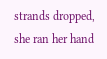strands dropped, she ran her hand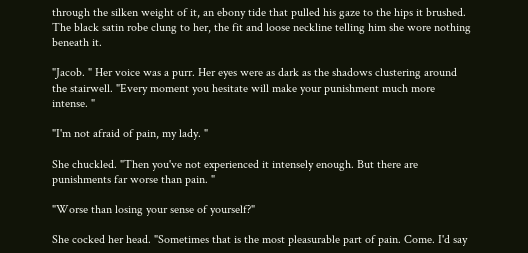through the silken weight of it, an ebony tide that pulled his gaze to the hips it brushed. The black satin robe clung to her, the fit and loose neckline telling him she wore nothing beneath it.

"Jacob. " Her voice was a purr. Her eyes were as dark as the shadows clustering around the stairwell. "Every moment you hesitate will make your punishment much more intense. "

"I'm not afraid of pain, my lady. "

She chuckled. "Then you've not experienced it intensely enough. But there are punishments far worse than pain. "

"Worse than losing your sense of yourself?"

She cocked her head. "Sometimes that is the most pleasurable part of pain. Come. I'd say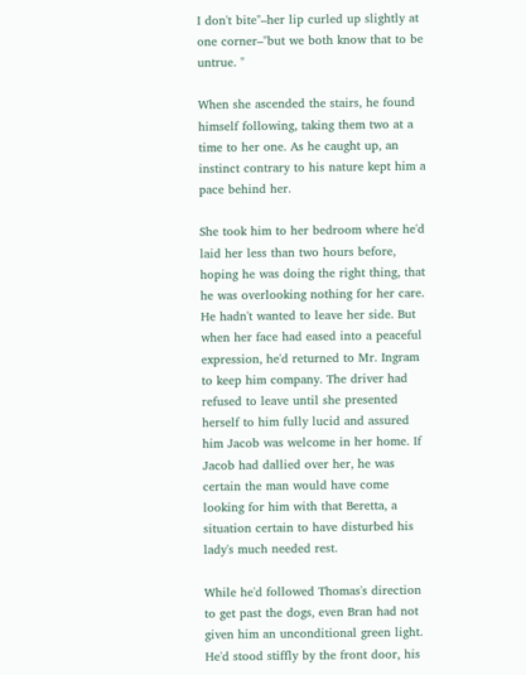I don't bite"–her lip curled up slightly at one corner–"but we both know that to be untrue. "

When she ascended the stairs, he found himself following, taking them two at a time to her one. As he caught up, an instinct contrary to his nature kept him a pace behind her.

She took him to her bedroom where he'd laid her less than two hours before, hoping he was doing the right thing, that he was overlooking nothing for her care. He hadn't wanted to leave her side. But when her face had eased into a peaceful expression, he'd returned to Mr. Ingram to keep him company. The driver had refused to leave until she presented herself to him fully lucid and assured him Jacob was welcome in her home. If Jacob had dallied over her, he was certain the man would have come looking for him with that Beretta, a situation certain to have disturbed his lady's much needed rest.

While he'd followed Thomas's direction to get past the dogs, even Bran had not given him an unconditional green light. He'd stood stiffly by the front door, his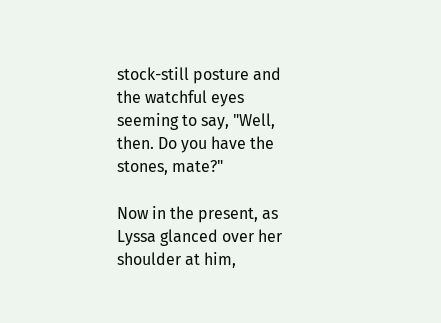stock-still posture and the watchful eyes seeming to say, "Well, then. Do you have the stones, mate?"

Now in the present, as Lyssa glanced over her shoulder at him,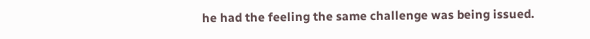he had the feeling the same challenge was being issued.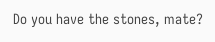Do you have the stones, mate?